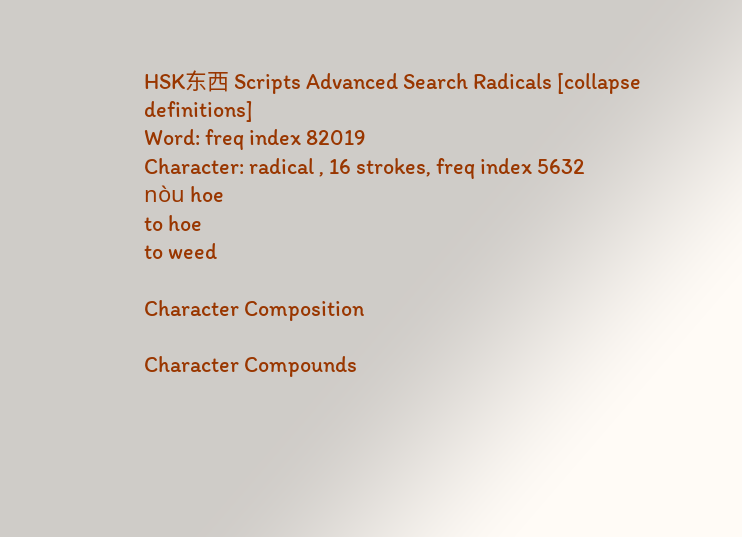HSK东西 Scripts Advanced Search Radicals [collapse definitions]
Word: freq index 82019
Character: radical , 16 strokes, freq index 5632
nòu hoe
to hoe
to weed

Character Composition

Character Compounds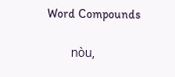Word Compounds

        nòu,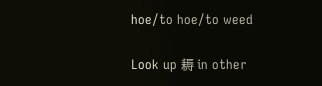hoe/to hoe/to weed

Look up 耨 in other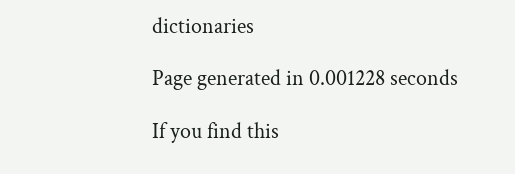dictionaries

Page generated in 0.001228 seconds

If you find this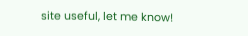site useful, let me know!